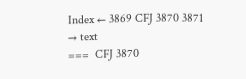Index ← 3869 CFJ 3870 3871 → text
===  CFJ 3870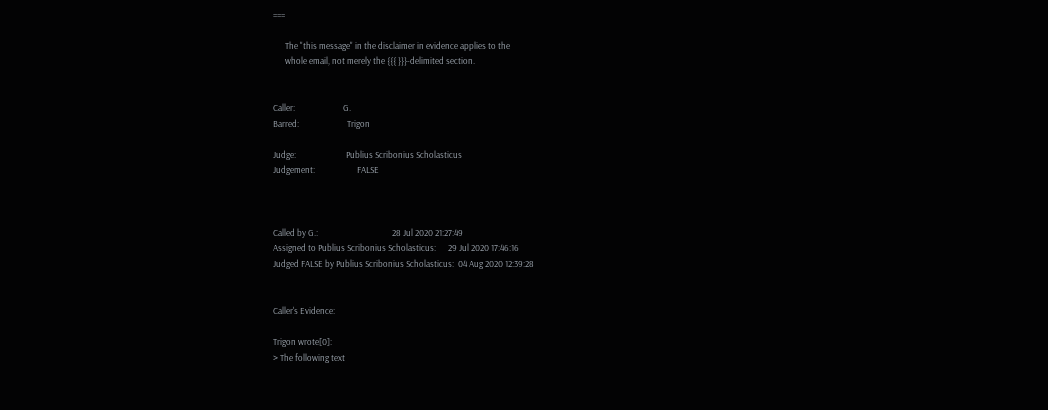===

      The "this message" in the disclaimer in evidence applies to the
      whole email, not merely the {{{ }}}-delimited section.


Caller:                        G.
Barred:                        Trigon

Judge:                         Publius Scribonius Scholasticus
Judgement:                     FALSE



Called by G.:                                     28 Jul 2020 21:27:49
Assigned to Publius Scribonius Scholasticus:      29 Jul 2020 17:46:16
Judged FALSE by Publius Scribonius Scholasticus:  04 Aug 2020 12:39:28


Caller's Evidence:

Trigon wrote[0]:
> The following text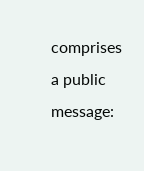comprises a public message: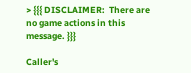> {{{ DISCLAIMER:  There are no game actions in this message. }}}

Caller's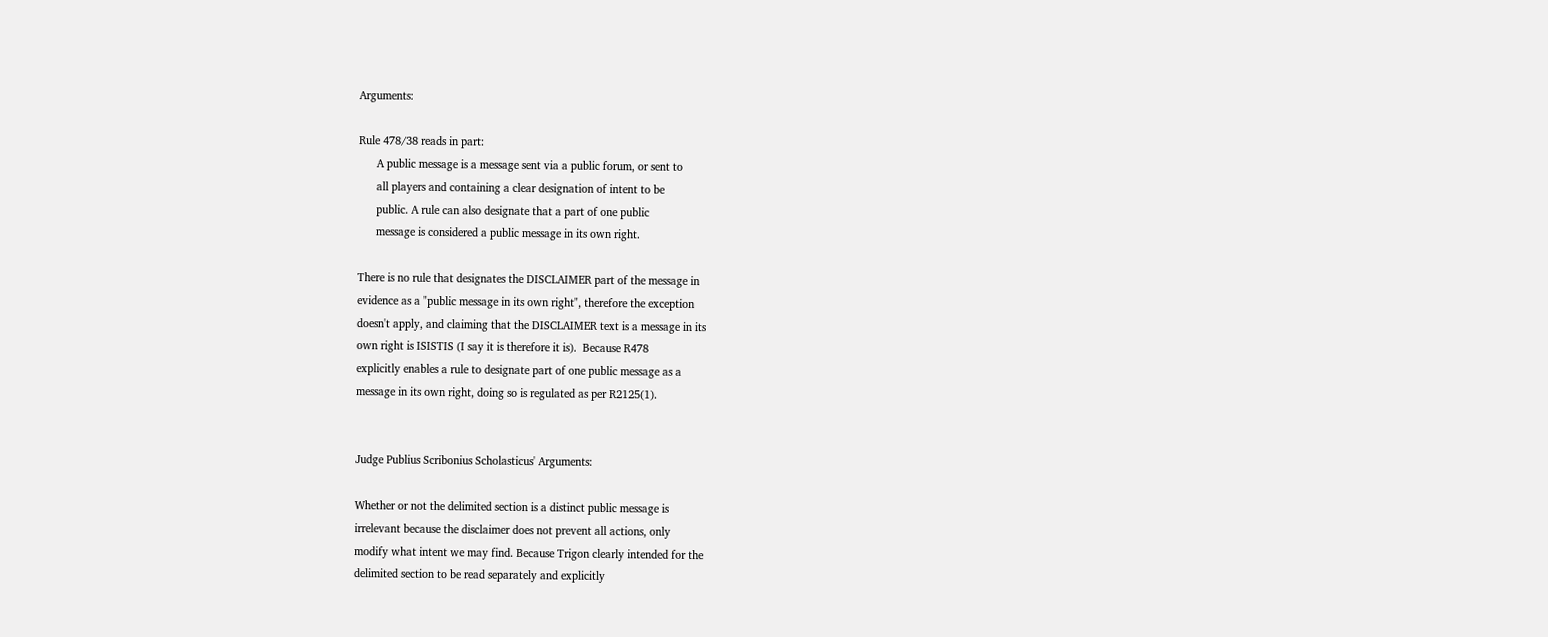Arguments:

Rule 478/38 reads in part:
      A public message is a message sent via a public forum, or sent to
      all players and containing a clear designation of intent to be
      public. A rule can also designate that a part of one public
      message is considered a public message in its own right.

There is no rule that designates the DISCLAIMER part of the message in
evidence as a "public message in its own right", therefore the exception
doesn't apply, and claiming that the DISCLAIMER text is a message in its
own right is ISISTIS (I say it is therefore it is).  Because R478
explicitly enables a rule to designate part of one public message as a
message in its own right, doing so is regulated as per R2125(1).


Judge Publius Scribonius Scholasticus' Arguments:

Whether or not the delimited section is a distinct public message is
irrelevant because the disclaimer does not prevent all actions, only
modify what intent we may find. Because Trigon clearly intended for the
delimited section to be read separately and explicitly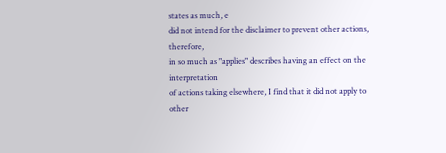states as much, e
did not intend for the disclaimer to prevent other actions, therefore,
in so much as "applies" describes having an effect on the interpretation
of actions taking elsewhere, I find that it did not apply to other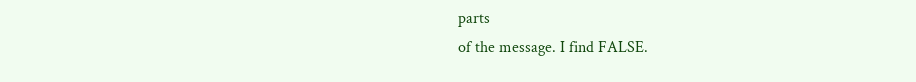parts
of the message. I find FALSE.